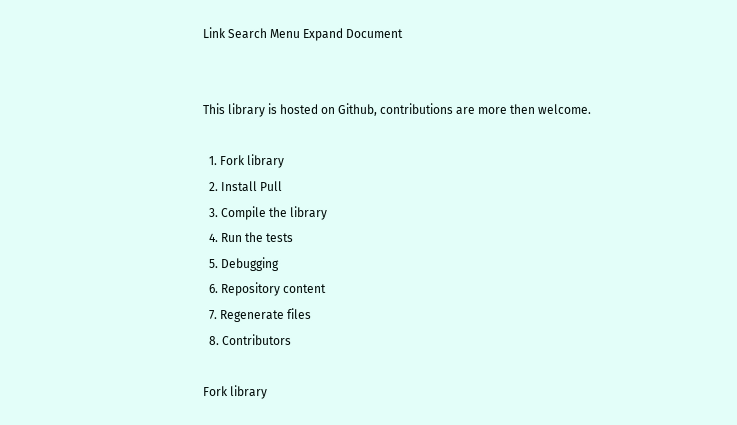Link Search Menu Expand Document


This library is hosted on Github, contributions are more then welcome.

  1. Fork library
  2. Install Pull
  3. Compile the library
  4. Run the tests
  5. Debugging
  6. Repository content
  7. Regenerate files
  8. Contributors

Fork library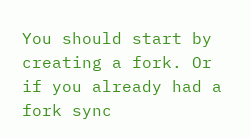You should start by creating a fork. Or if you already had a fork sync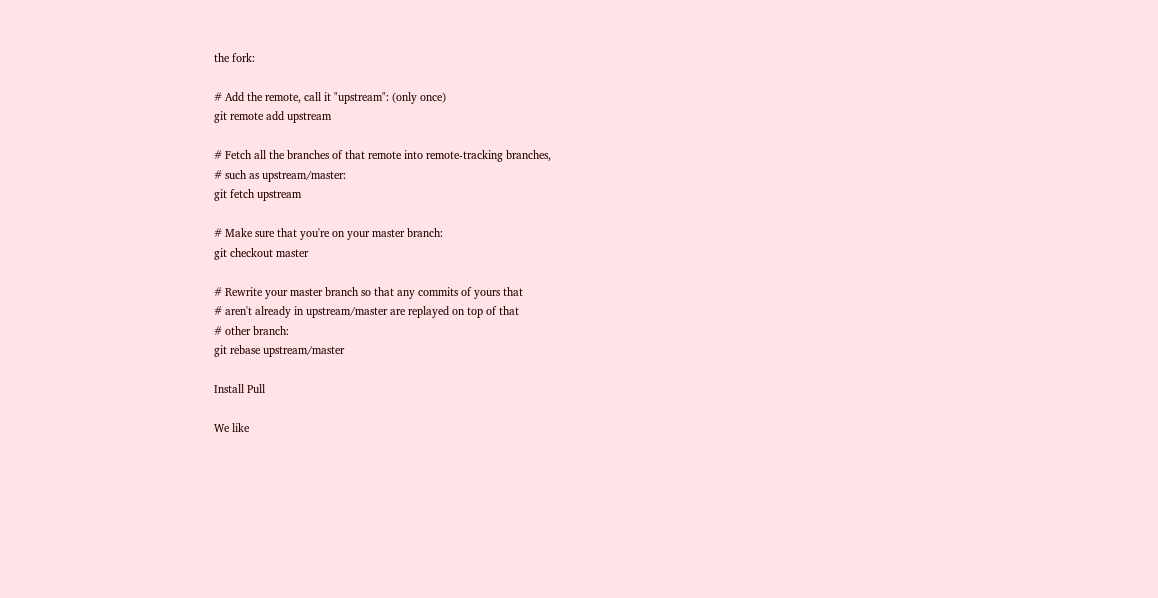the fork:

# Add the remote, call it "upstream": (only once)
git remote add upstream

# Fetch all the branches of that remote into remote-tracking branches,
# such as upstream/master:
git fetch upstream

# Make sure that you're on your master branch:
git checkout master

# Rewrite your master branch so that any commits of yours that
# aren't already in upstream/master are replayed on top of that
# other branch:
git rebase upstream/master

Install Pull

We like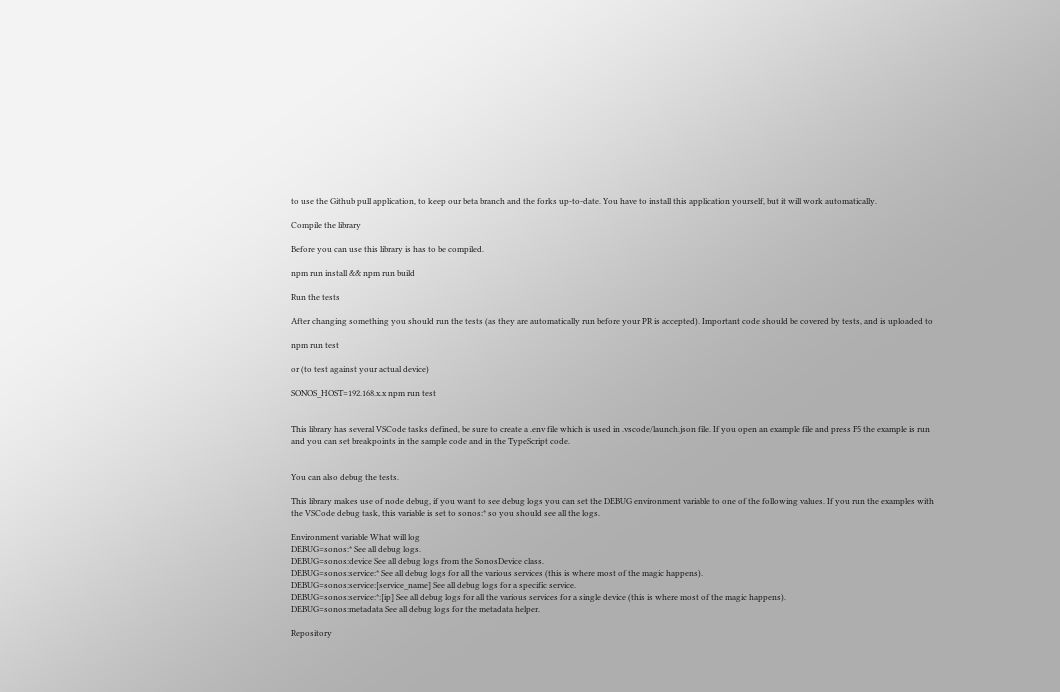to use the Github pull application, to keep our beta branch and the forks up-to-date. You have to install this application yourself, but it will work automatically.

Compile the library

Before you can use this library is has to be compiled.

npm run install && npm run build

Run the tests

After changing something you should run the tests (as they are automatically run before your PR is accepted). Important code should be covered by tests, and is uploaded to

npm run test

or (to test against your actual device)

SONOS_HOST=192.168.x.x npm run test


This library has several VSCode tasks defined, be sure to create a .env file which is used in .vscode/launch.json file. If you open an example file and press F5 the example is run and you can set breakpoints in the sample code and in the TypeScript code.


You can also debug the tests.

This library makes use of node debug, if you want to see debug logs you can set the DEBUG environment variable to one of the following values. If you run the examples with the VSCode debug task, this variable is set to sonos:* so you should see all the logs.

Environment variable What will log
DEBUG=sonos:* See all debug logs.
DEBUG=sonos:device See all debug logs from the SonosDevice class.
DEBUG=sonos:service:* See all debug logs for all the various services (this is where most of the magic happens).
DEBUG=sonos:service:[service_name] See all debug logs for a specific service.
DEBUG=sonos:service:*:[ip] See all debug logs for all the various services for a single device (this is where most of the magic happens).
DEBUG=sonos:metadata See all debug logs for the metadata helper.

Repository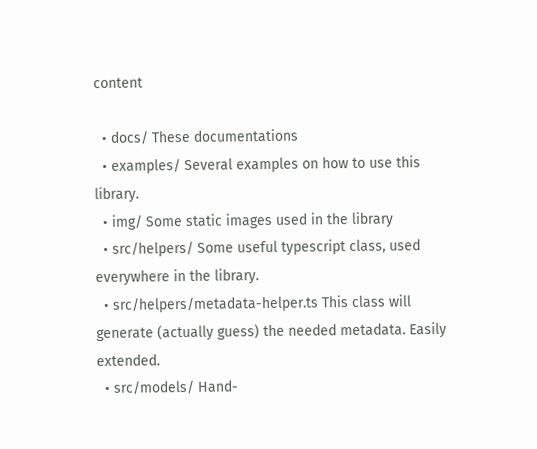content

  • docs/ These documentations
  • examples/ Several examples on how to use this library.
  • img/ Some static images used in the library
  • src/helpers/ Some useful typescript class, used everywhere in the library.
  • src/helpers/metadata-helper.ts This class will generate (actually guess) the needed metadata. Easily extended.
  • src/models/ Hand-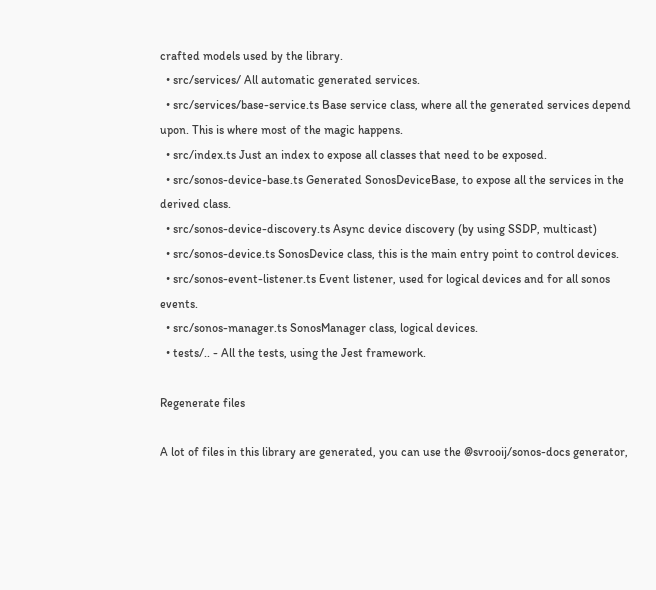crafted models used by the library.
  • src/services/ All automatic generated services.
  • src/services/base-service.ts Base service class, where all the generated services depend upon. This is where most of the magic happens.
  • src/index.ts Just an index to expose all classes that need to be exposed.
  • src/sonos-device-base.ts Generated SonosDeviceBase, to expose all the services in the derived class.
  • src/sonos-device-discovery.ts Async device discovery (by using SSDP, multicast)
  • src/sonos-device.ts SonosDevice class, this is the main entry point to control devices.
  • src/sonos-event-listener.ts Event listener, used for logical devices and for all sonos events.
  • src/sonos-manager.ts SonosManager class, logical devices.
  • tests/.. - All the tests, using the Jest framework.

Regenerate files

A lot of files in this library are generated, you can use the @svrooij/sonos-docs generator,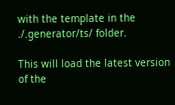with the template in the ./.generator/ts/ folder.

This will load the latest version of the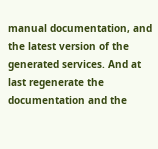manual documentation, and the latest version of the generated services. And at last regenerate the documentation and the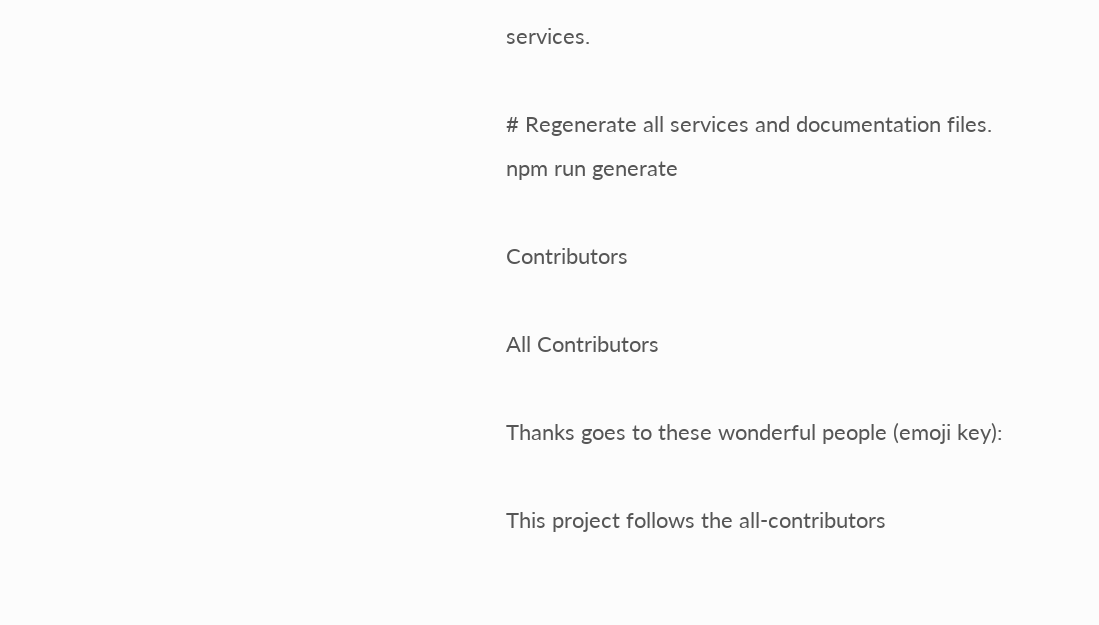services.

# Regenerate all services and documentation files.
npm run generate

Contributors

All Contributors

Thanks goes to these wonderful people (emoji key):

This project follows the all-contributors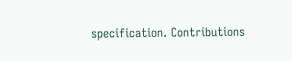specification. Contributions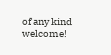of any kind welcome!